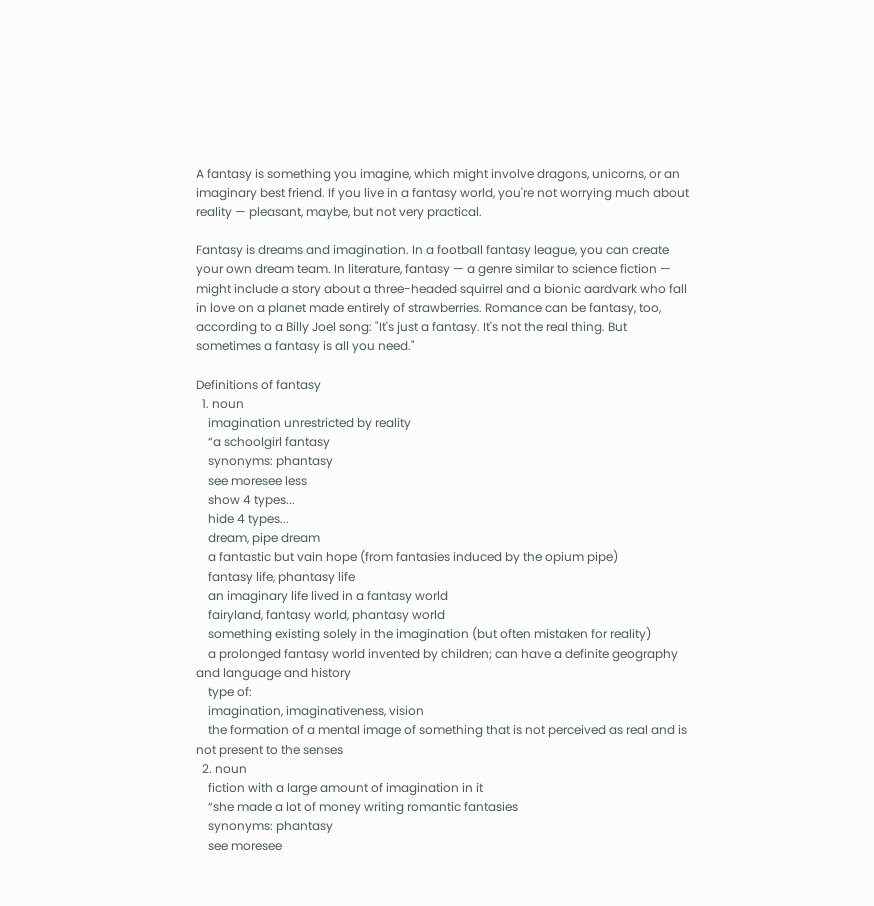A fantasy is something you imagine, which might involve dragons, unicorns, or an imaginary best friend. If you live in a fantasy world, you're not worrying much about reality — pleasant, maybe, but not very practical.

Fantasy is dreams and imagination. In a football fantasy league, you can create your own dream team. In literature, fantasy — a genre similar to science fiction — might include a story about a three-headed squirrel and a bionic aardvark who fall in love on a planet made entirely of strawberries. Romance can be fantasy, too, according to a Billy Joel song: "It's just a fantasy. It's not the real thing. But sometimes a fantasy is all you need."

Definitions of fantasy
  1. noun
    imagination unrestricted by reality
    “a schoolgirl fantasy
    synonyms: phantasy
    see moresee less
    show 4 types...
    hide 4 types...
    dream, pipe dream
    a fantastic but vain hope (from fantasies induced by the opium pipe)
    fantasy life, phantasy life
    an imaginary life lived in a fantasy world
    fairyland, fantasy world, phantasy world
    something existing solely in the imagination (but often mistaken for reality)
    a prolonged fantasy world invented by children; can have a definite geography and language and history
    type of:
    imagination, imaginativeness, vision
    the formation of a mental image of something that is not perceived as real and is not present to the senses
  2. noun
    fiction with a large amount of imagination in it
    “she made a lot of money writing romantic fantasies
    synonyms: phantasy
    see moresee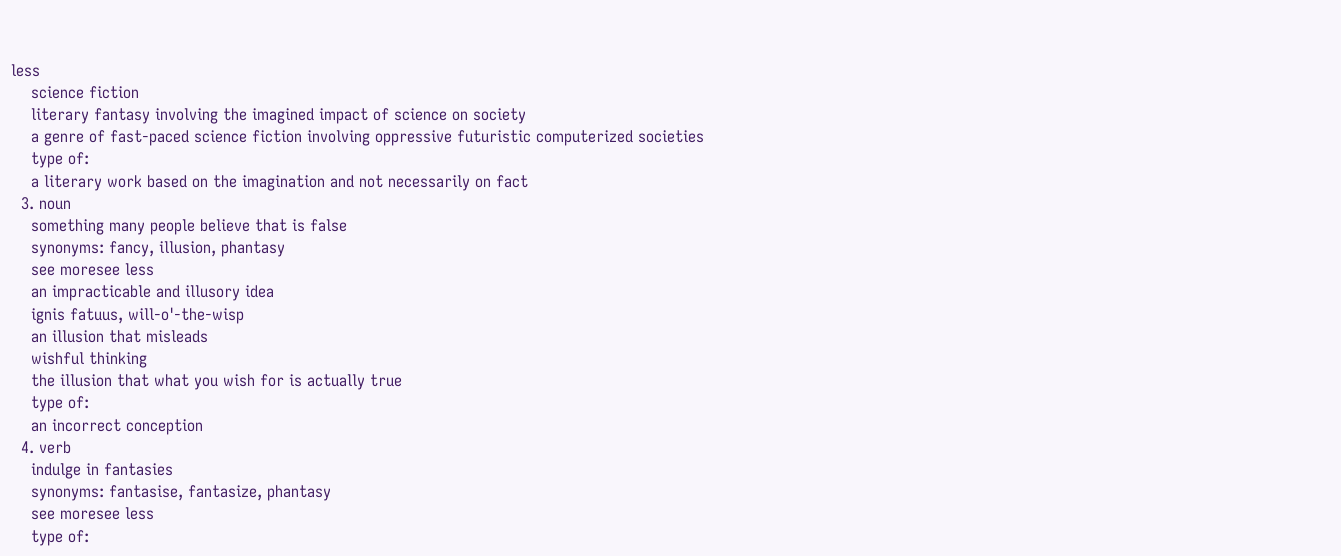less
    science fiction
    literary fantasy involving the imagined impact of science on society
    a genre of fast-paced science fiction involving oppressive futuristic computerized societies
    type of:
    a literary work based on the imagination and not necessarily on fact
  3. noun
    something many people believe that is false
    synonyms: fancy, illusion, phantasy
    see moresee less
    an impracticable and illusory idea
    ignis fatuus, will-o'-the-wisp
    an illusion that misleads
    wishful thinking
    the illusion that what you wish for is actually true
    type of:
    an incorrect conception
  4. verb
    indulge in fantasies
    synonyms: fantasise, fantasize, phantasy
    see moresee less
    type of: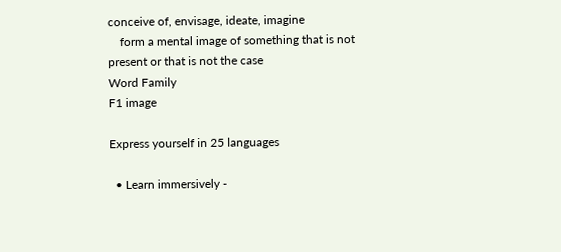conceive of, envisage, ideate, imagine
    form a mental image of something that is not present or that is not the case
Word Family
F1 image

Express yourself in 25 languages

  • Learn immersively -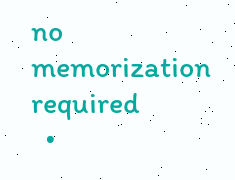no memorization required
  •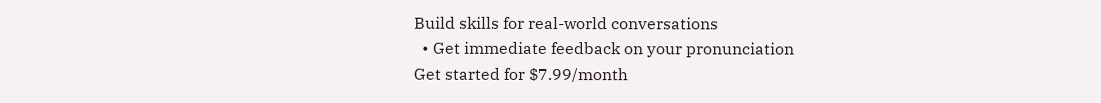Build skills for real-world conversations
  • Get immediate feedback on your pronunciation
Get started for $7.99/month